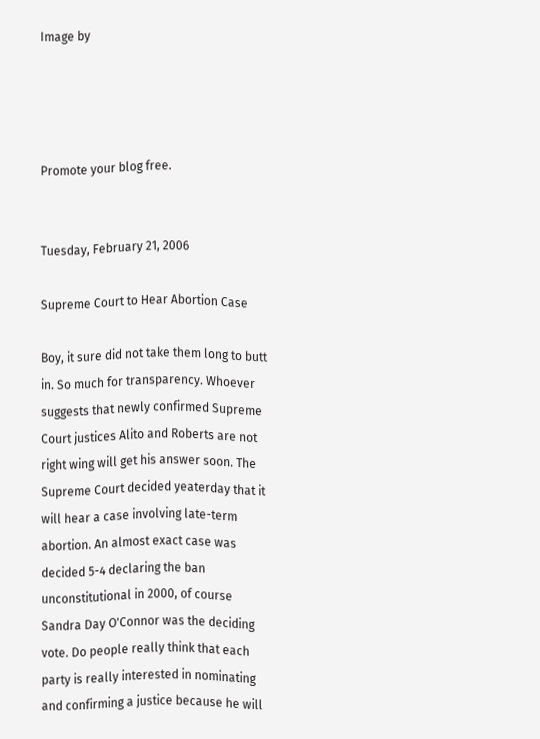Image by




Promote your blog free.


Tuesday, February 21, 2006

Supreme Court to Hear Abortion Case

Boy, it sure did not take them long to butt in. So much for transparency. Whoever suggests that newly confirmed Supreme Court justices Alito and Roberts are not right wing will get his answer soon. The Supreme Court decided yeaterday that it will hear a case involving late-term abortion. An almost exact case was decided 5-4 declaring the ban unconstitutional in 2000, of course Sandra Day O'Connor was the deciding vote. Do people really think that each party is really interested in nominating and confirming a justice because he will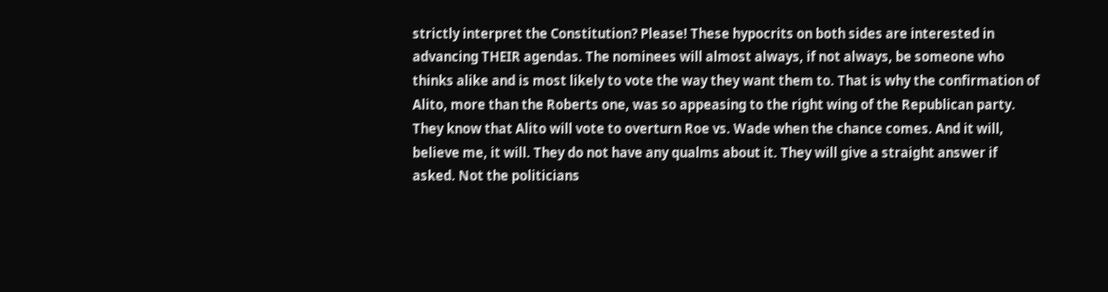strictly interpret the Constitution? Please! These hypocrits on both sides are interested in advancing THEIR agendas. The nominees will almost always, if not always, be someone who thinks alike and is most likely to vote the way they want them to. That is why the confirmation of Alito, more than the Roberts one, was so appeasing to the right wing of the Republican party. They know that Alito will vote to overturn Roe vs. Wade when the chance comes. And it will, believe me, it will. They do not have any qualms about it. They will give a straight answer if asked. Not the politicians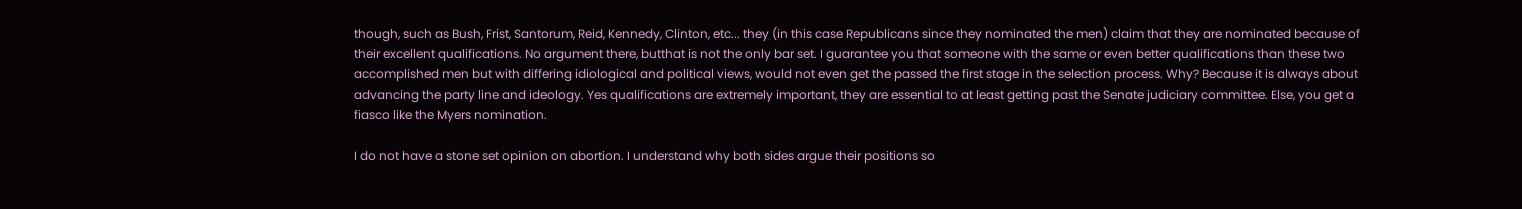though, such as Bush, Frist, Santorum, Reid, Kennedy, Clinton, etc... they (in this case Republicans since they nominated the men) claim that they are nominated because of their excellent qualifications. No argument there, butthat is not the only bar set. I guarantee you that someone with the same or even better qualifications than these two accomplished men but with differing idiological and political views, would not even get the passed the first stage in the selection process. Why? Because it is always about advancing the party line and ideology. Yes qualifications are extremely important, they are essential to at least getting past the Senate judiciary committee. Else, you get a fiasco like the Myers nomination.

I do not have a stone set opinion on abortion. I understand why both sides argue their positions so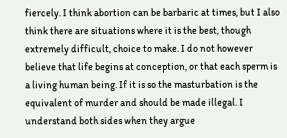fiercely. I think abortion can be barbaric at times, but I also think there are situations where it is the best, though extremely difficult, choice to make. I do not however believe that life begins at conception, or that each sperm is a living human being. If it is so the masturbation is the equivalent of murder and should be made illegal. I understand both sides when they argue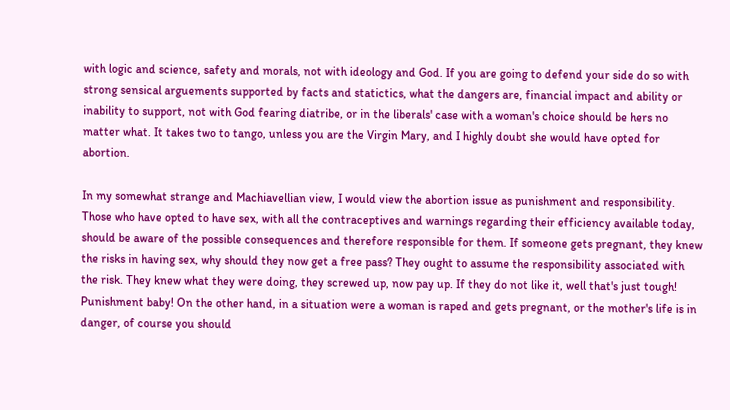with logic and science, safety and morals, not with ideology and God. If you are going to defend your side do so with strong sensical arguements supported by facts and statictics, what the dangers are, financial impact and ability or inability to support, not with God fearing diatribe, or in the liberals' case with a woman's choice should be hers no matter what. It takes two to tango, unless you are the Virgin Mary, and I highly doubt she would have opted for abortion.

In my somewhat strange and Machiavellian view, I would view the abortion issue as punishment and responsibility. Those who have opted to have sex, with all the contraceptives and warnings regarding their efficiency available today, should be aware of the possible consequences and therefore responsible for them. If someone gets pregnant, they knew the risks in having sex, why should they now get a free pass? They ought to assume the responsibility associated with the risk. They knew what they were doing, they screwed up, now pay up. If they do not like it, well that's just tough! Punishment baby! On the other hand, in a situation were a woman is raped and gets pregnant, or the mother's life is in danger, of course you should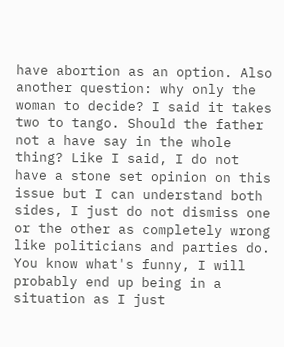have abortion as an option. Also another question: why only the woman to decide? I said it takes two to tango. Should the father not a have say in the whole thing? Like I said, I do not have a stone set opinion on this issue but I can understand both sides, I just do not dismiss one or the other as completely wrong like politicians and parties do. You know what's funny, I will probably end up being in a situation as I just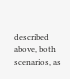described above, both scenarios, as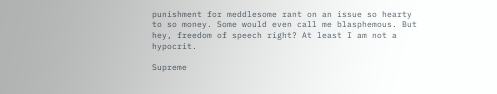punishment for meddlesome rant on an issue so hearty to so money. Some would even call me blasphemous. But hey, freedom of speech right? At least I am not a hypocrit.

Supreme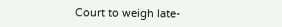Court to weigh late-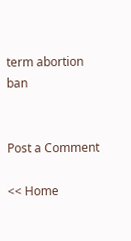term abortion ban


Post a Comment

<< Home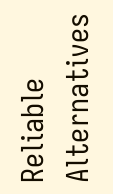Reliable Alternatives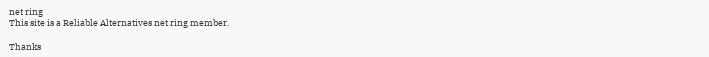net ring
This site is a Reliable Alternatives net ring member.

Thanks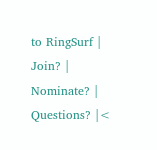to RingSurf | Join? | Nominate? | Questions? |<